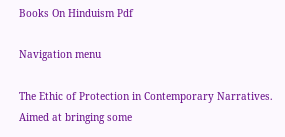Books On Hinduism Pdf

Navigation menu

The Ethic of Protection in Contemporary Narratives. Aimed at bringing some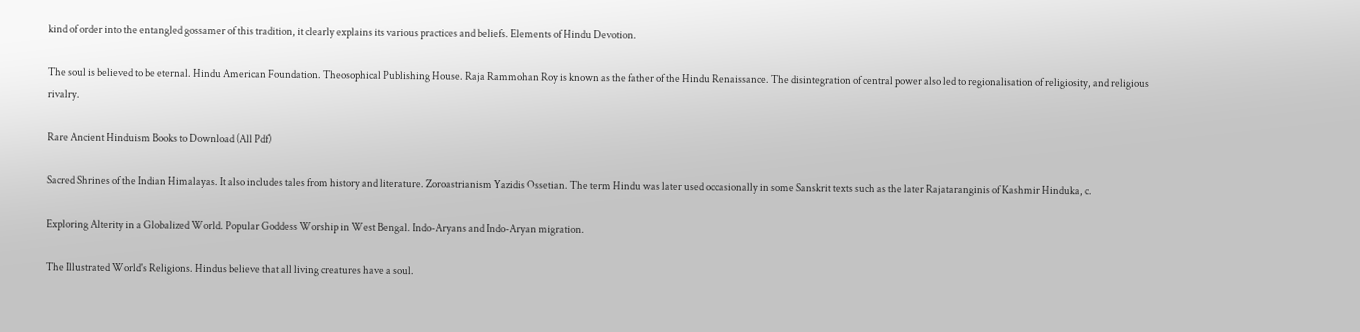kind of order into the entangled gossamer of this tradition, it clearly explains its various practices and beliefs. Elements of Hindu Devotion.

The soul is believed to be eternal. Hindu American Foundation. Theosophical Publishing House. Raja Rammohan Roy is known as the father of the Hindu Renaissance. The disintegration of central power also led to regionalisation of religiosity, and religious rivalry.

Rare Ancient Hinduism Books to Download (All Pdf)

Sacred Shrines of the Indian Himalayas. It also includes tales from history and literature. Zoroastrianism Yazidis Ossetian. The term Hindu was later used occasionally in some Sanskrit texts such as the later Rajataranginis of Kashmir Hinduka, c.

Exploring Alterity in a Globalized World. Popular Goddess Worship in West Bengal. Indo-Aryans and Indo-Aryan migration.

The Illustrated World's Religions. Hindus believe that all living creatures have a soul.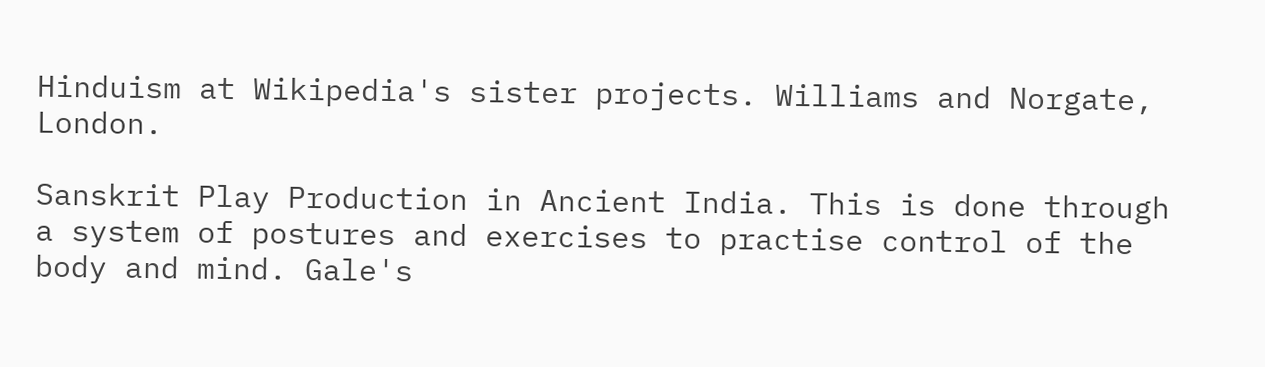Hinduism at Wikipedia's sister projects. Williams and Norgate, London.

Sanskrit Play Production in Ancient India. This is done through a system of postures and exercises to practise control of the body and mind. Gale's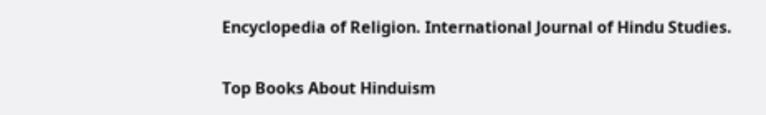Encyclopedia of Religion. International Journal of Hindu Studies.

Top Books About Hinduism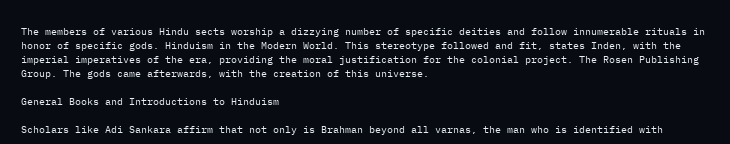The members of various Hindu sects worship a dizzying number of specific deities and follow innumerable rituals in honor of specific gods. Hinduism in the Modern World. This stereotype followed and fit, states Inden, with the imperial imperatives of the era, providing the moral justification for the colonial project. The Rosen Publishing Group. The gods came afterwards, with the creation of this universe.

General Books and Introductions to Hinduism

Scholars like Adi Sankara affirm that not only is Brahman beyond all varnas, the man who is identified with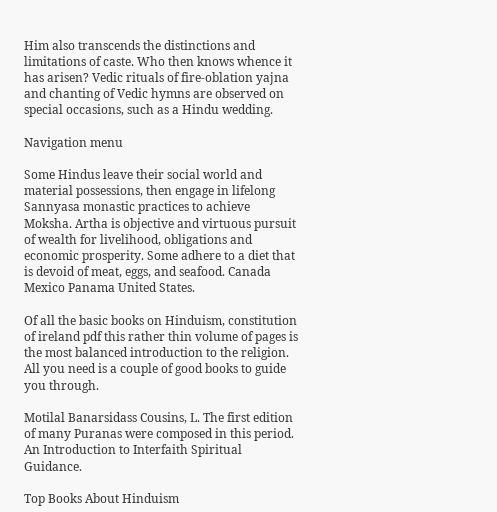Him also transcends the distinctions and limitations of caste. Who then knows whence it has arisen? Vedic rituals of fire-oblation yajna and chanting of Vedic hymns are observed on special occasions, such as a Hindu wedding.

Navigation menu

Some Hindus leave their social world and material possessions, then engage in lifelong Sannyasa monastic practices to achieve Moksha. Artha is objective and virtuous pursuit of wealth for livelihood, obligations and economic prosperity. Some adhere to a diet that is devoid of meat, eggs, and seafood. Canada Mexico Panama United States.

Of all the basic books on Hinduism, constitution of ireland pdf this rather thin volume of pages is the most balanced introduction to the religion. All you need is a couple of good books to guide you through.

Motilal Banarsidass Cousins, L. The first edition of many Puranas were composed in this period. An Introduction to Interfaith Spiritual Guidance.

Top Books About Hinduism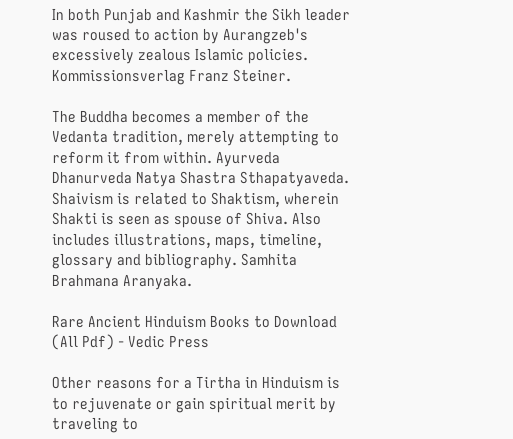In both Punjab and Kashmir the Sikh leader was roused to action by Aurangzeb's excessively zealous Islamic policies. Kommissionsverlag Franz Steiner.

The Buddha becomes a member of the Vedanta tradition, merely attempting to reform it from within. Ayurveda Dhanurveda Natya Shastra Sthapatyaveda. Shaivism is related to Shaktism, wherein Shakti is seen as spouse of Shiva. Also includes illustrations, maps, timeline, glossary and bibliography. Samhita Brahmana Aranyaka.

Rare Ancient Hinduism Books to Download (All Pdf) - Vedic Press

Other reasons for a Tirtha in Hinduism is to rejuvenate or gain spiritual merit by traveling to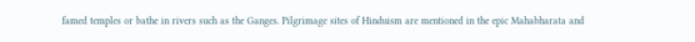famed temples or bathe in rivers such as the Ganges. Pilgrimage sites of Hinduism are mentioned in the epic Mahabharata and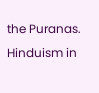the Puranas. Hinduism in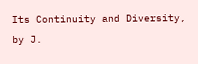Its Continuity and Diversity, by J.